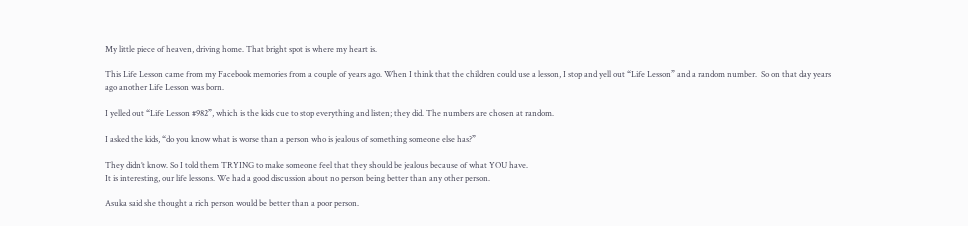My little piece of heaven, driving home. That bright spot is where my heart is.

This Life Lesson came from my Facebook memories from a couple of years ago. When I think that the children could use a lesson, I stop and yell out “Life Lesson” and a random number.  So on that day years ago another Life Lesson was born.

I yelled out “Life Lesson #982”, which is the kids cue to stop everything and listen; they did. The numbers are chosen at random.

I asked the kids, “do you know what is worse than a person who is jealous of something someone else has?”

They didn’t know. So I told them TRYING to make someone feel that they should be jealous because of what YOU have.
It is interesting, our life lessons. We had a good discussion about no person being better than any other person.

Asuka said she thought a rich person would be better than a poor person.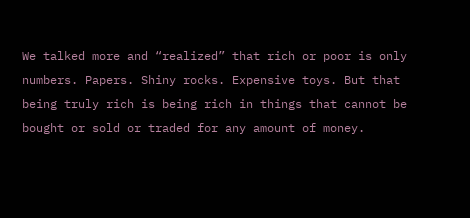We talked more and “realized” that rich or poor is only numbers. Papers. Shiny rocks. Expensive toys. But that being truly rich is being rich in things that cannot be bought or sold or traded for any amount of money.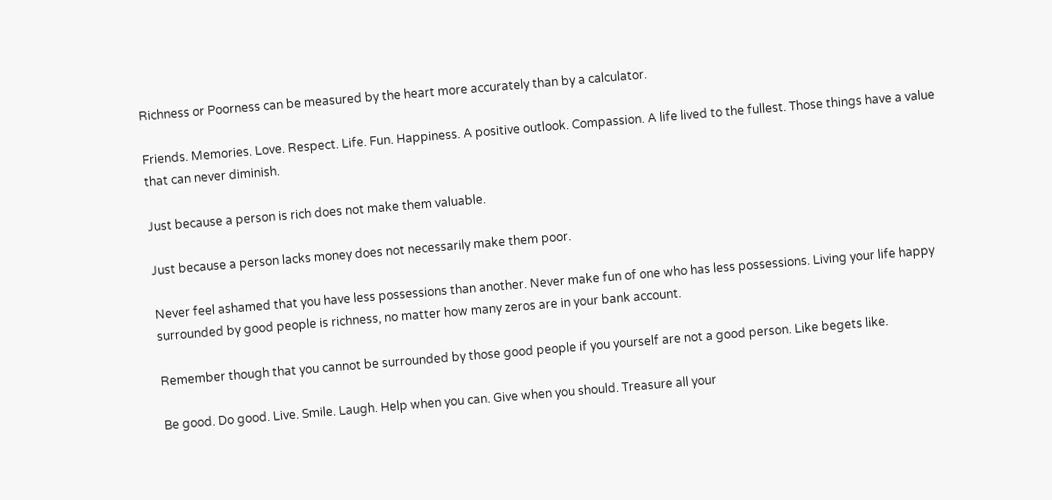Richness or Poorness can be measured by the heart more accurately than by a calculator.

Friends. Memories. Love. Respect. Life. Fun. Happiness. A positive outlook. Compassion. A life lived to the fullest. Those things have a value that can never diminish.

Just because a person is rich does not make them valuable.

Just because a person lacks money does not necessarily make them poor.

Never feel ashamed that you have less possessions than another. Never make fun of one who has less possessions. Living your life happy surrounded by good people is richness, no matter how many zeros are in your bank account.

Remember though that you cannot be surrounded by those good people if you yourself are not a good person. Like begets like.

Be good. Do good. Live. Smile. Laugh. Help when you can. Give when you should. Treasure all your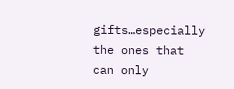gifts…especially the ones that can only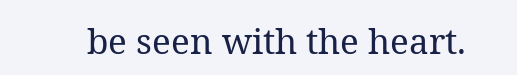be seen with the heart.